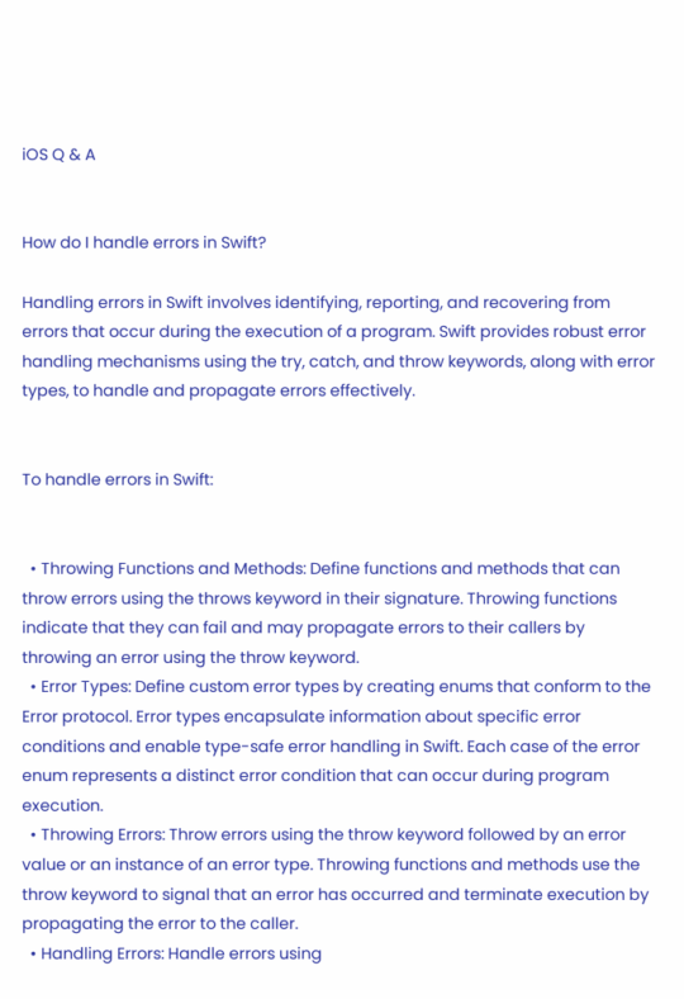iOS Q & A


How do I handle errors in Swift?

Handling errors in Swift involves identifying, reporting, and recovering from errors that occur during the execution of a program. Swift provides robust error handling mechanisms using the try, catch, and throw keywords, along with error types, to handle and propagate errors effectively.


To handle errors in Swift:


  • Throwing Functions and Methods: Define functions and methods that can throw errors using the throws keyword in their signature. Throwing functions indicate that they can fail and may propagate errors to their callers by throwing an error using the throw keyword.
  • Error Types: Define custom error types by creating enums that conform to the Error protocol. Error types encapsulate information about specific error conditions and enable type-safe error handling in Swift. Each case of the error enum represents a distinct error condition that can occur during program execution.
  • Throwing Errors: Throw errors using the throw keyword followed by an error value or an instance of an error type. Throwing functions and methods use the throw keyword to signal that an error has occurred and terminate execution by propagating the error to the caller.
  • Handling Errors: Handle errors using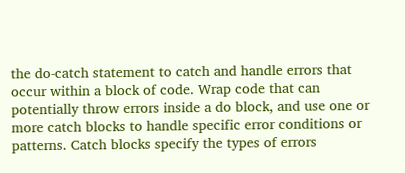the do-catch statement to catch and handle errors that occur within a block of code. Wrap code that can potentially throw errors inside a do block, and use one or more catch blocks to handle specific error conditions or patterns. Catch blocks specify the types of errors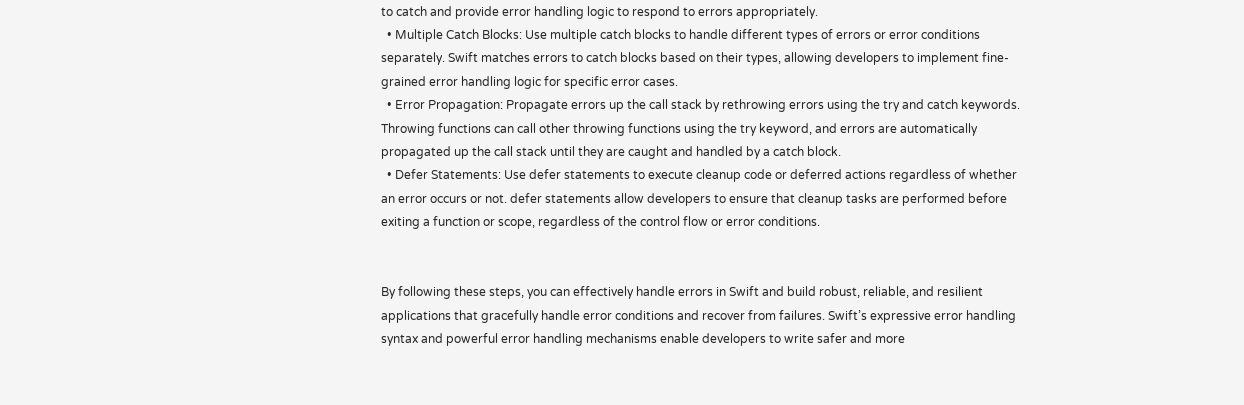to catch and provide error handling logic to respond to errors appropriately.
  • Multiple Catch Blocks: Use multiple catch blocks to handle different types of errors or error conditions separately. Swift matches errors to catch blocks based on their types, allowing developers to implement fine-grained error handling logic for specific error cases.
  • Error Propagation: Propagate errors up the call stack by rethrowing errors using the try and catch keywords. Throwing functions can call other throwing functions using the try keyword, and errors are automatically propagated up the call stack until they are caught and handled by a catch block.
  • Defer Statements: Use defer statements to execute cleanup code or deferred actions regardless of whether an error occurs or not. defer statements allow developers to ensure that cleanup tasks are performed before exiting a function or scope, regardless of the control flow or error conditions.


By following these steps, you can effectively handle errors in Swift and build robust, reliable, and resilient applications that gracefully handle error conditions and recover from failures. Swift’s expressive error handling syntax and powerful error handling mechanisms enable developers to write safer and more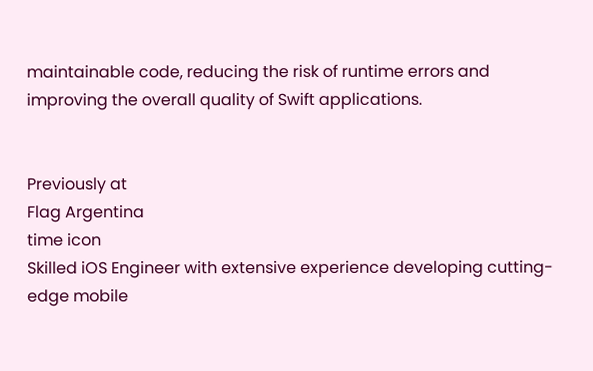maintainable code, reducing the risk of runtime errors and improving the overall quality of Swift applications.


Previously at
Flag Argentina
time icon
Skilled iOS Engineer with extensive experience developing cutting-edge mobile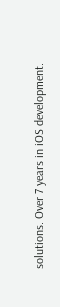solutions. Over 7 years in iOS development.